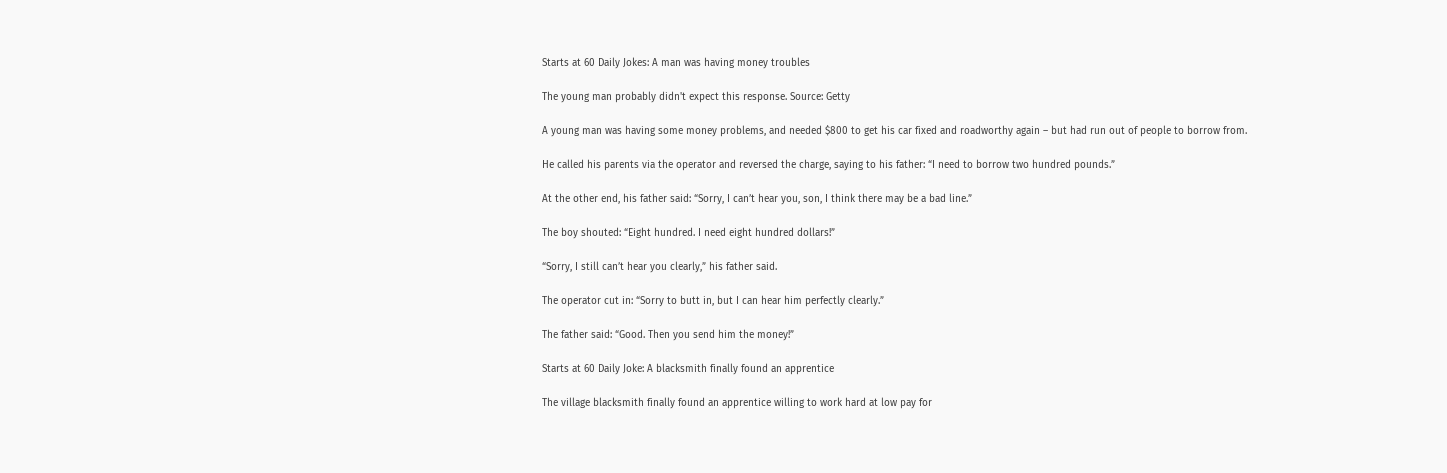Starts at 60 Daily Jokes: A man was having money troubles

The young man probably didn't expect this response. Source: Getty

A young man was having some money problems, and needed $800 to get his car fixed and roadworthy again – but had run out of people to borrow from.

He called his parents via the operator and reversed the charge, saying to his father: “I need to borrow two hundred pounds.”

At the other end, his father said: “Sorry, I can’t hear you, son, I think there may be a bad line.”

The boy shouted: “Eight hundred. I need eight hundred dollars!”

“Sorry, I still can’t hear you clearly,” his father said.

The operator cut in: “Sorry to butt in, but I can hear him perfectly clearly.”

The father said: “Good. Then you send him the money!”

Starts at 60 Daily Joke: A blacksmith finally found an apprentice

The village blacksmith finally found an apprentice willing to work hard at low pay for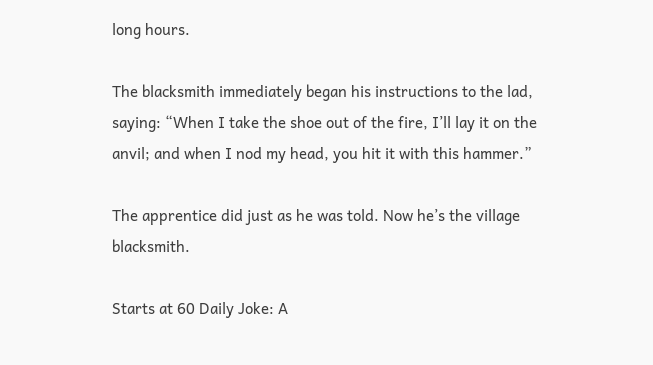long hours.

The blacksmith immediately began his instructions to the lad, saying: “When I take the shoe out of the fire, I’ll lay it on the anvil; and when I nod my head, you hit it with this hammer.”

The apprentice did just as he was told. Now he’s the village blacksmith.

Starts at 60 Daily Joke: A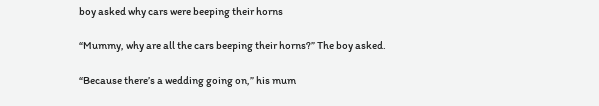boy asked why cars were beeping their horns

“Mummy, why are all the cars beeping their horns?” The boy asked.

“Because there’s a wedding going on,” his mum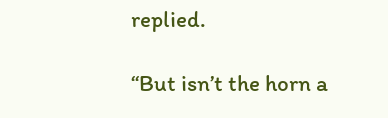replied.

“But isn’t the horn a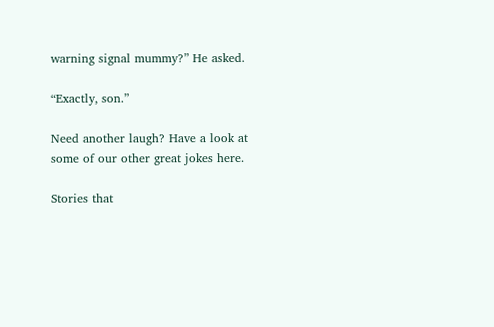warning signal mummy?” He asked.

“Exactly, son.”

Need another laugh? Have a look at some of our other great jokes here.

Stories that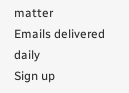matter
Emails delivered daily
Sign up